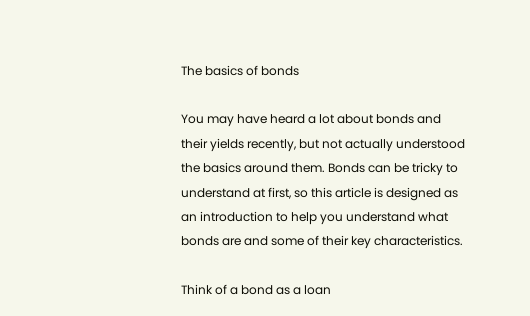The basics of bonds

You may have heard a lot about bonds and their yields recently, but not actually understood the basics around them. Bonds can be tricky to understand at first, so this article is designed as an introduction to help you understand what bonds are and some of their key characteristics.

Think of a bond as a loan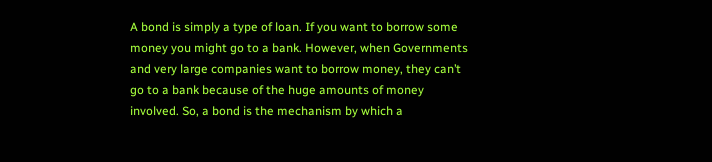A bond is simply a type of loan. If you want to borrow some money you might go to a bank. However, when Governments and very large companies want to borrow money, they can’t go to a bank because of the huge amounts of money involved. So, a bond is the mechanism by which a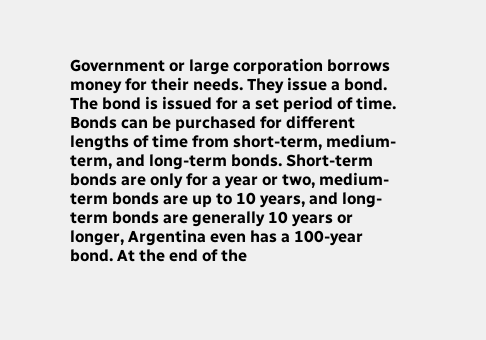Government or large corporation borrows money for their needs. They issue a bond. The bond is issued for a set period of time. Bonds can be purchased for different lengths of time from short-term, medium-term, and long-term bonds. Short-term bonds are only for a year or two, medium-term bonds are up to 10 years, and long-term bonds are generally 10 years or longer, Argentina even has a 100-year bond. At the end of the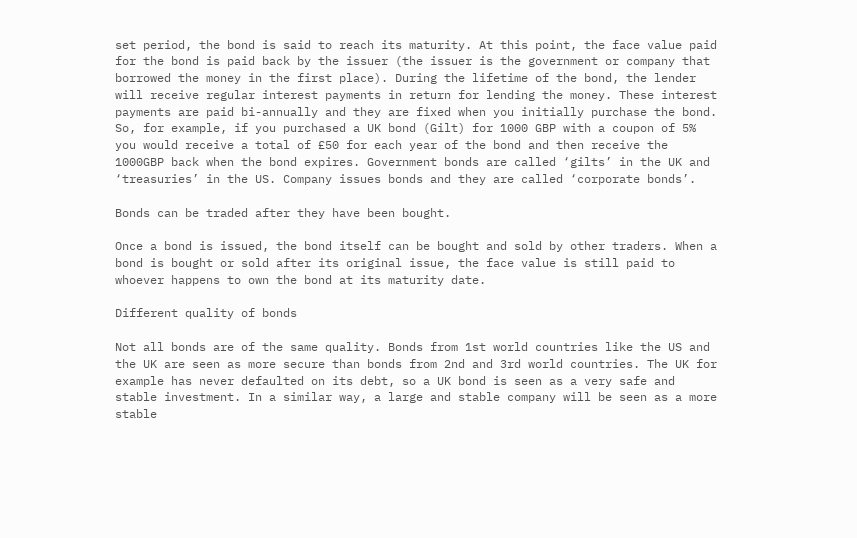set period, the bond is said to reach its maturity. At this point, the face value paid for the bond is paid back by the issuer (the issuer is the government or company that borrowed the money in the first place). During the lifetime of the bond, the lender will receive regular interest payments in return for lending the money. These interest payments are paid bi-annually and they are fixed when you initially purchase the bond. So, for example, if you purchased a UK bond (Gilt) for 1000 GBP with a coupon of 5% you would receive a total of £50 for each year of the bond and then receive the 1000GBP back when the bond expires. Government bonds are called ‘gilts’ in the UK and ‘treasuries’ in the US. Company issues bonds and they are called ‘corporate bonds’.

Bonds can be traded after they have been bought.

Once a bond is issued, the bond itself can be bought and sold by other traders. When a bond is bought or sold after its original issue, the face value is still paid to whoever happens to own the bond at its maturity date.

Different quality of bonds

Not all bonds are of the same quality. Bonds from 1st world countries like the US and the UK are seen as more secure than bonds from 2nd and 3rd world countries. The UK for example has never defaulted on its debt, so a UK bond is seen as a very safe and stable investment. In a similar way, a large and stable company will be seen as a more stable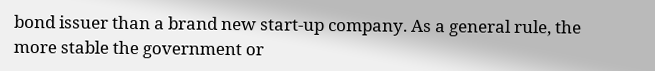bond issuer than a brand new start-up company. As a general rule, the more stable the government or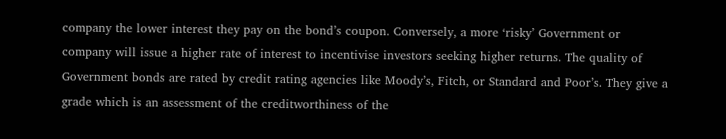company the lower interest they pay on the bond’s coupon. Conversely, a more ‘risky’ Government or company will issue a higher rate of interest to incentivise investors seeking higher returns. The quality of Government bonds are rated by credit rating agencies like Moody’s, Fitch, or Standard and Poor’s. They give a grade which is an assessment of the creditworthiness of the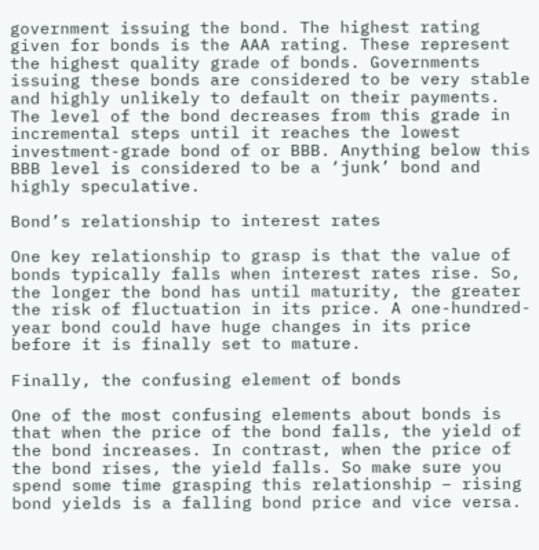government issuing the bond. The highest rating given for bonds is the AAA rating. These represent the highest quality grade of bonds. Governments issuing these bonds are considered to be very stable and highly unlikely to default on their payments. The level of the bond decreases from this grade in incremental steps until it reaches the lowest investment-grade bond of or BBB. Anything below this BBB level is considered to be a ‘junk’ bond and highly speculative.

Bond’s relationship to interest rates

One key relationship to grasp is that the value of bonds typically falls when interest rates rise. So, the longer the bond has until maturity, the greater the risk of fluctuation in its price. A one-hundred-year bond could have huge changes in its price before it is finally set to mature.

Finally, the confusing element of bonds

One of the most confusing elements about bonds is that when the price of the bond falls, the yield of the bond increases. In contrast, when the price of the bond rises, the yield falls. So make sure you spend some time grasping this relationship – rising bond yields is a falling bond price and vice versa.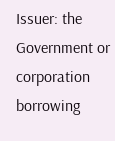Issuer: the Government or corporation borrowing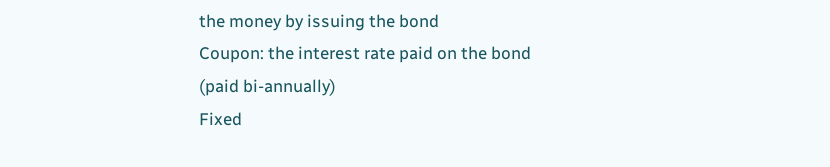the money by issuing the bond
Coupon: the interest rate paid on the bond (paid bi-annually)
Fixed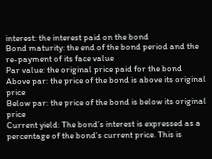interest: the interest paid on the bond
Bond maturity: the end of the bond period and the re-payment of its face value
Par value: the original price paid for the bond
Above par: the price of the bond is above its original price
Below par: the price of the bond is below its original price
Current yield: The bond’s interest is expressed as a percentage of the bond’s current price. This is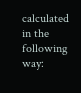calculated in the following way: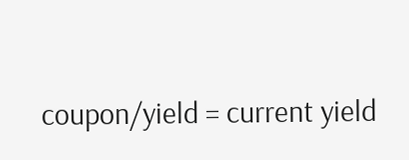coupon/yield = current yield